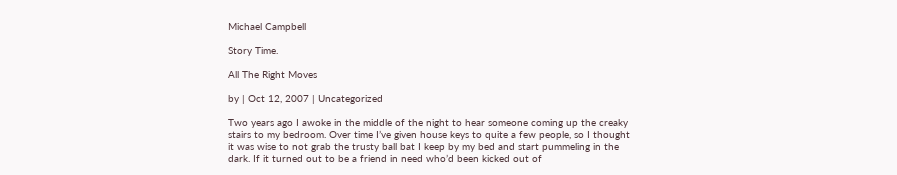Michael Campbell

Story Time.

All The Right Moves

by | Oct 12, 2007 | Uncategorized

Two years ago I awoke in the middle of the night to hear someone coming up the creaky stairs to my bedroom. Over time I’ve given house keys to quite a few people, so I thought it was wise to not grab the trusty ball bat I keep by my bed and start pummeling in the dark. If it turned out to be a friend in need who’d been kicked out of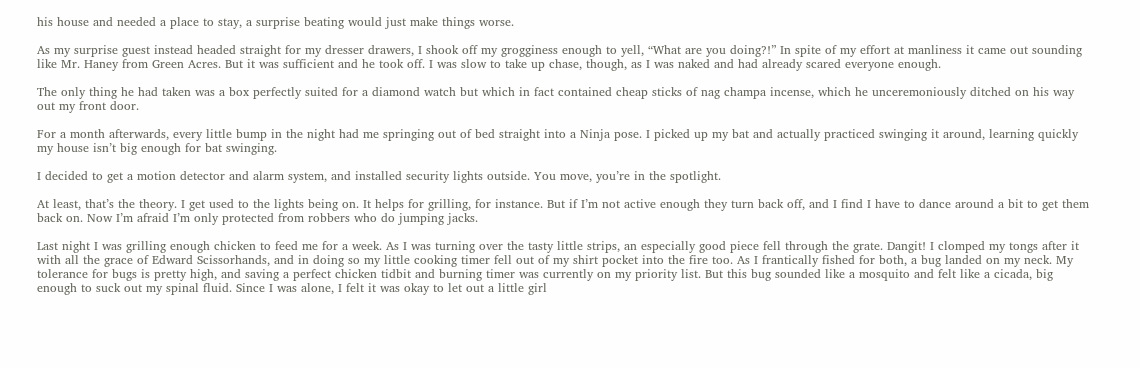his house and needed a place to stay, a surprise beating would just make things worse.

As my surprise guest instead headed straight for my dresser drawers, I shook off my grogginess enough to yell, “What are you doing?!” In spite of my effort at manliness it came out sounding like Mr. Haney from Green Acres. But it was sufficient and he took off. I was slow to take up chase, though, as I was naked and had already scared everyone enough.

The only thing he had taken was a box perfectly suited for a diamond watch but which in fact contained cheap sticks of nag champa incense, which he unceremoniously ditched on his way out my front door.

For a month afterwards, every little bump in the night had me springing out of bed straight into a Ninja pose. I picked up my bat and actually practiced swinging it around, learning quickly my house isn’t big enough for bat swinging.

I decided to get a motion detector and alarm system, and installed security lights outside. You move, you’re in the spotlight.

At least, that’s the theory. I get used to the lights being on. It helps for grilling, for instance. But if I’m not active enough they turn back off, and I find I have to dance around a bit to get them back on. Now I’m afraid I’m only protected from robbers who do jumping jacks.

Last night I was grilling enough chicken to feed me for a week. As I was turning over the tasty little strips, an especially good piece fell through the grate. Dangit! I clomped my tongs after it with all the grace of Edward Scissorhands, and in doing so my little cooking timer fell out of my shirt pocket into the fire too. As I frantically fished for both, a bug landed on my neck. My tolerance for bugs is pretty high, and saving a perfect chicken tidbit and burning timer was currently on my priority list. But this bug sounded like a mosquito and felt like a cicada, big enough to suck out my spinal fluid. Since I was alone, I felt it was okay to let out a little girl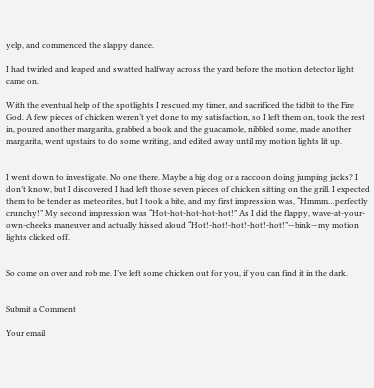yelp, and commenced the slappy dance.

I had twirled and leaped and swatted halfway across the yard before the motion detector light came on.

With the eventual help of the spotlights I rescued my timer, and sacrificed the tidbit to the Fire God. A few pieces of chicken weren’t yet done to my satisfaction, so I left them on, took the rest in, poured another margarita, grabbed a book and the guacamole, nibbled some, made another margarita, went upstairs to do some writing, and edited away until my motion lights lit up.


I went down to investigate. No one there. Maybe a big dog or a raccoon doing jumping jacks? I don’t know, but I discovered I had left those seven pieces of chicken sitting on the grill. I expected them to be tender as meteorites, but I took a bite, and my first impression was, “Hmmm…perfectly crunchy!” My second impression was “Hot-hot-hot-hot-hot!” As I did the flappy, wave-at-your-own-cheeks maneuver and actually hissed aloud “Hot!-hot!-hot!-hot!-hot!”—bink—my motion lights clicked off.


So come on over and rob me. I’ve left some chicken out for you, if you can find it in the dark.


Submit a Comment

Your email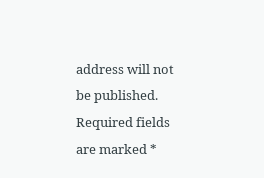address will not be published. Required fields are marked *